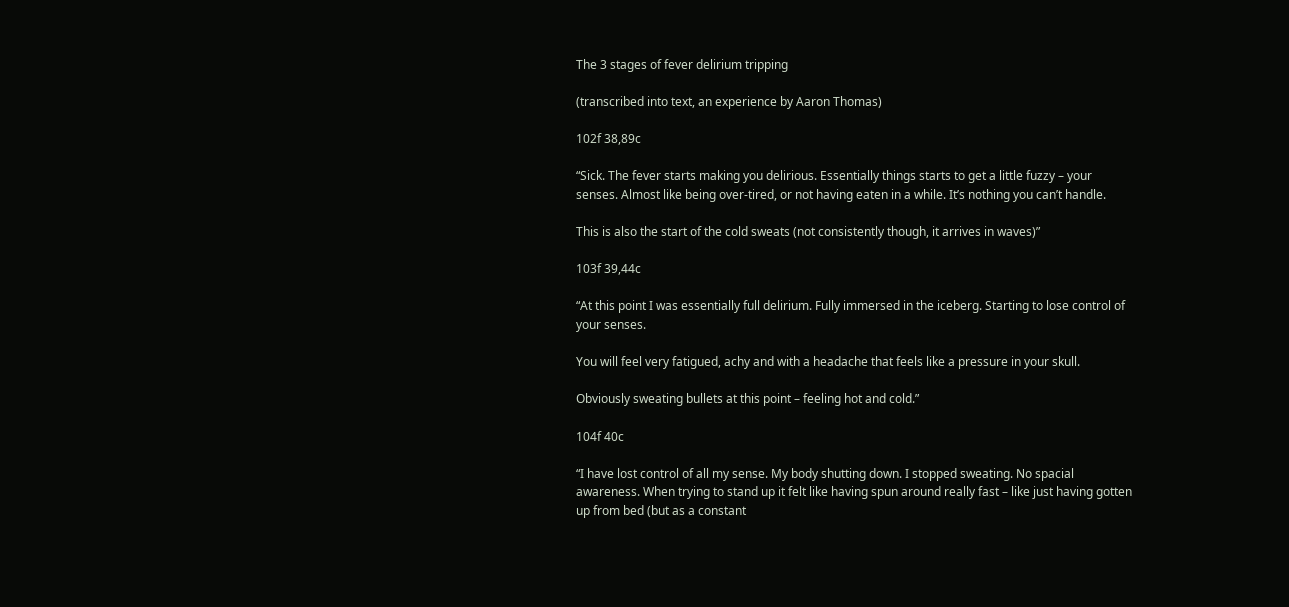The 3 stages of fever delirium tripping

(transcribed into text, an experience by Aaron Thomas)

102f 38,89c

“Sick. The fever starts making you delirious. Essentially things starts to get a little fuzzy – your senses. Almost like being over-tired, or not having eaten in a while. It’s nothing you can’t handle.

This is also the start of the cold sweats (not consistently though, it arrives in waves)”

103f 39,44c

“At this point I was essentially full delirium. Fully immersed in the iceberg. Starting to lose control of your senses.

You will feel very fatigued, achy and with a headache that feels like a pressure in your skull.

Obviously sweating bullets at this point – feeling hot and cold.”

104f 40c

“I have lost control of all my sense. My body shutting down. I stopped sweating. No spacial awareness. When trying to stand up it felt like having spun around really fast – like just having gotten up from bed (but as a constant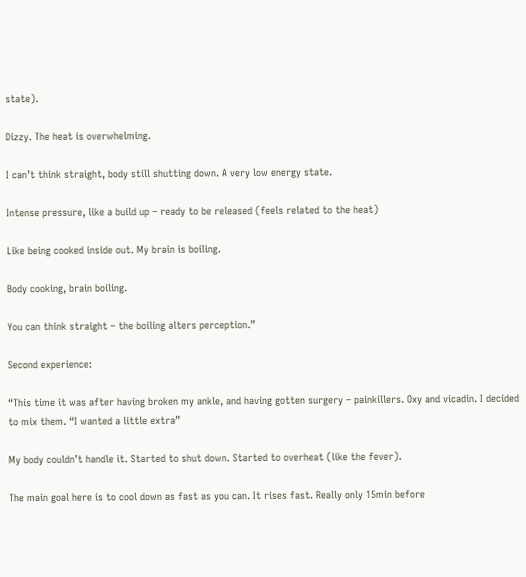state).

Dizzy. The heat is overwhelming.

I can’t think straight, body still shutting down. A very low energy state.

Intense pressure, like a build up – ready to be released (feels related to the heat)

Like being cooked inside out. My brain is boiling.

Body cooking, brain boiling.

You can think straight – the boiling alters perception.”

Second experience:

“This time it was after having broken my ankle, and having gotten surgery – painkillers. Oxy and vicadin. I decided to mix them. “I wanted a little extra”

My body couldn’t handle it. Started to shut down. Started to overheat (like the fever).

The main goal here is to cool down as fast as you can. It rises fast. Really only 15min before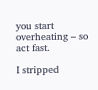you start overheating – so act fast.

I stripped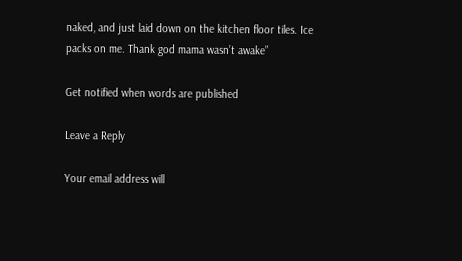naked, and just laid down on the kitchen floor tiles. Ice packs on me. Thank god mama wasn’t awake”

Get notified when words are published

Leave a Reply

Your email address will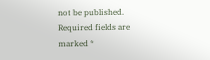not be published. Required fields are marked *